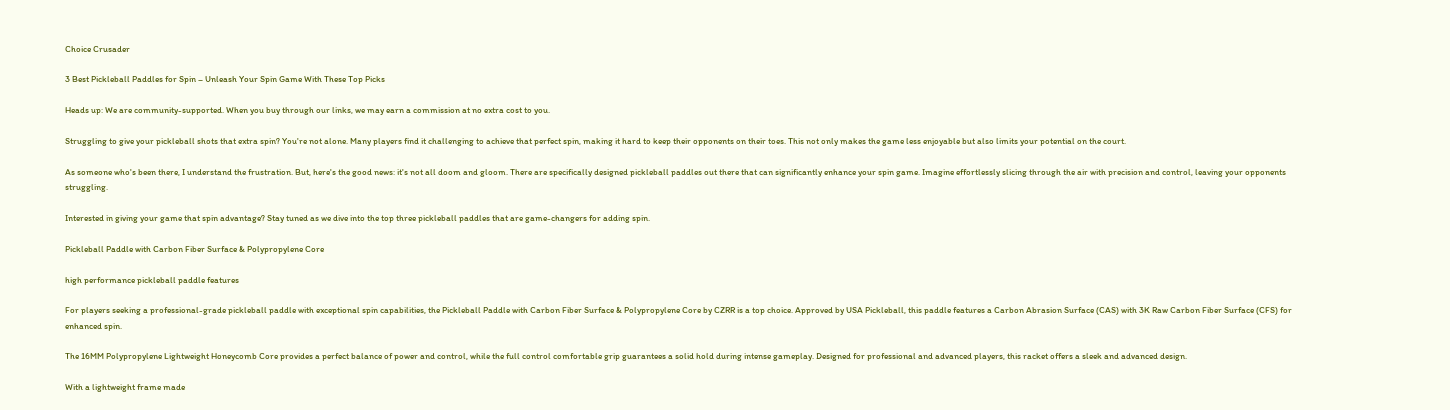Choice Crusader

3 Best Pickleball Paddles for Spin – Unleash Your Spin Game With These Top Picks

Heads up: We are community-supported. When you buy through our links, we may earn a commission at no extra cost to you.

Struggling to give your pickleball shots that extra spin? You're not alone. Many players find it challenging to achieve that perfect spin, making it hard to keep their opponents on their toes. This not only makes the game less enjoyable but also limits your potential on the court.

As someone who's been there, I understand the frustration. But, here's the good news: it's not all doom and gloom. There are specifically designed pickleball paddles out there that can significantly enhance your spin game. Imagine effortlessly slicing through the air with precision and control, leaving your opponents struggling.

Interested in giving your game that spin advantage? Stay tuned as we dive into the top three pickleball paddles that are game-changers for adding spin.

Pickleball Paddle with Carbon Fiber Surface & Polypropylene Core

high performance pickleball paddle features

For players seeking a professional-grade pickleball paddle with exceptional spin capabilities, the Pickleball Paddle with Carbon Fiber Surface & Polypropylene Core by CZRR is a top choice. Approved by USA Pickleball, this paddle features a Carbon Abrasion Surface (CAS) with 3K Raw Carbon Fiber Surface (CFS) for enhanced spin.

The 16MM Polypropylene Lightweight Honeycomb Core provides a perfect balance of power and control, while the full control comfortable grip guarantees a solid hold during intense gameplay. Designed for professional and advanced players, this racket offers a sleek and advanced design.

With a lightweight frame made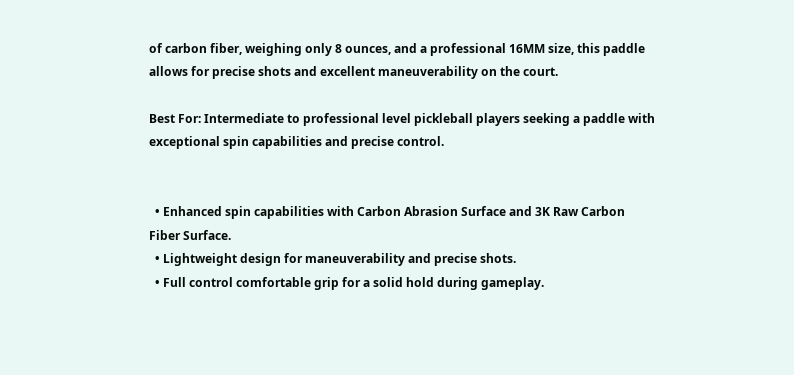of carbon fiber, weighing only 8 ounces, and a professional 16MM size, this paddle allows for precise shots and excellent maneuverability on the court.

Best For: Intermediate to professional level pickleball players seeking a paddle with exceptional spin capabilities and precise control.


  • Enhanced spin capabilities with Carbon Abrasion Surface and 3K Raw Carbon Fiber Surface.
  • Lightweight design for maneuverability and precise shots.
  • Full control comfortable grip for a solid hold during gameplay.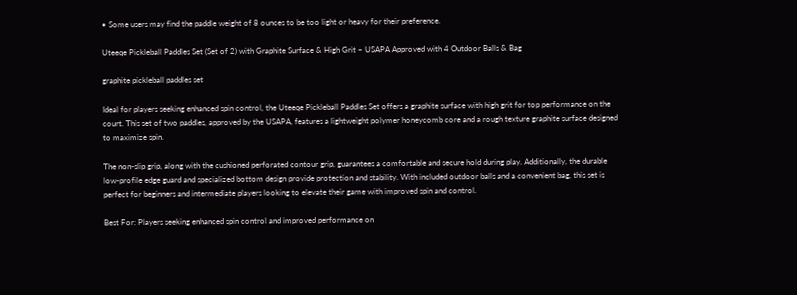• Some users may find the paddle weight of 8 ounces to be too light or heavy for their preference.

Uteeqe Pickleball Paddles Set (Set of 2) with Graphite Surface & High Grit – USAPA Approved with 4 Outdoor Balls & Bag

graphite pickleball paddles set

Ideal for players seeking enhanced spin control, the Uteeqe Pickleball Paddles Set offers a graphite surface with high grit for top performance on the court. This set of two paddles, approved by the USAPA, features a lightweight polymer honeycomb core and a rough texture graphite surface designed to maximize spin.

The non-slip grip, along with the cushioned perforated contour grip, guarantees a comfortable and secure hold during play. Additionally, the durable low-profile edge guard and specialized bottom design provide protection and stability. With included outdoor balls and a convenient bag, this set is perfect for beginners and intermediate players looking to elevate their game with improved spin and control.

Best For: Players seeking enhanced spin control and improved performance on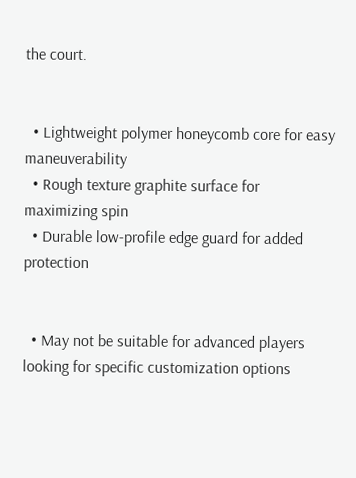the court.


  • Lightweight polymer honeycomb core for easy maneuverability
  • Rough texture graphite surface for maximizing spin
  • Durable low-profile edge guard for added protection


  • May not be suitable for advanced players looking for specific customization options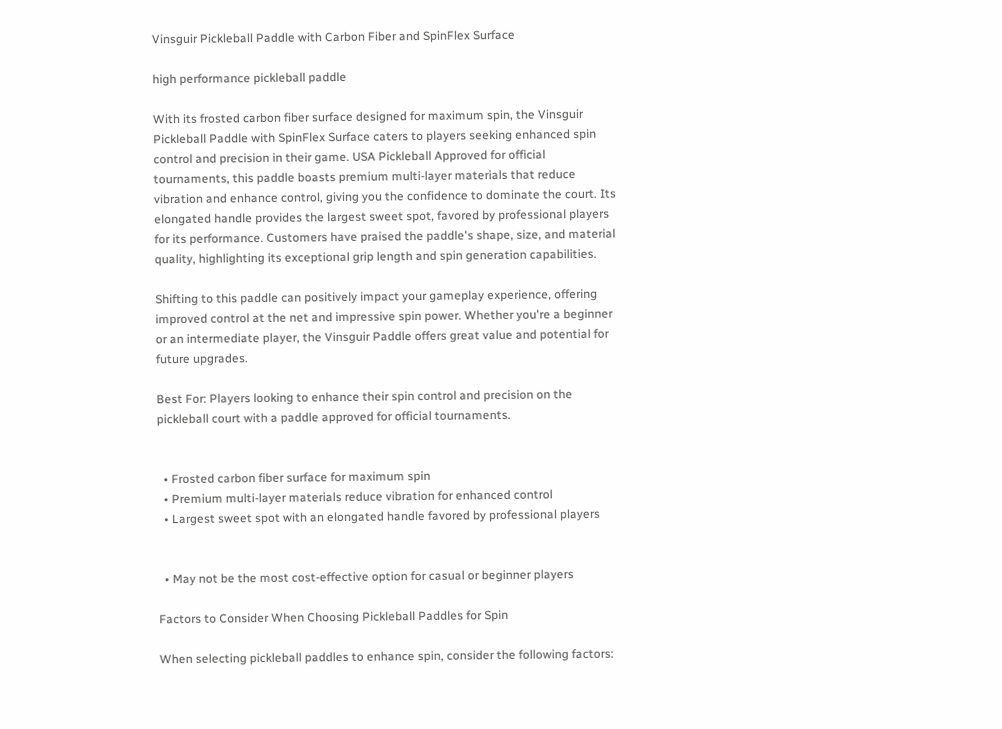Vinsguir Pickleball Paddle with Carbon Fiber and SpinFlex Surface

high performance pickleball paddle

With its frosted carbon fiber surface designed for maximum spin, the Vinsguir Pickleball Paddle with SpinFlex Surface caters to players seeking enhanced spin control and precision in their game. USA Pickleball Approved for official tournaments, this paddle boasts premium multi-layer materials that reduce vibration and enhance control, giving you the confidence to dominate the court. Its elongated handle provides the largest sweet spot, favored by professional players for its performance. Customers have praised the paddle's shape, size, and material quality, highlighting its exceptional grip length and spin generation capabilities.

Shifting to this paddle can positively impact your gameplay experience, offering improved control at the net and impressive spin power. Whether you're a beginner or an intermediate player, the Vinsguir Paddle offers great value and potential for future upgrades.

Best For: Players looking to enhance their spin control and precision on the pickleball court with a paddle approved for official tournaments.


  • Frosted carbon fiber surface for maximum spin
  • Premium multi-layer materials reduce vibration for enhanced control
  • Largest sweet spot with an elongated handle favored by professional players


  • May not be the most cost-effective option for casual or beginner players

Factors to Consider When Choosing Pickleball Paddles for Spin

When selecting pickleball paddles to enhance spin, consider the following factors: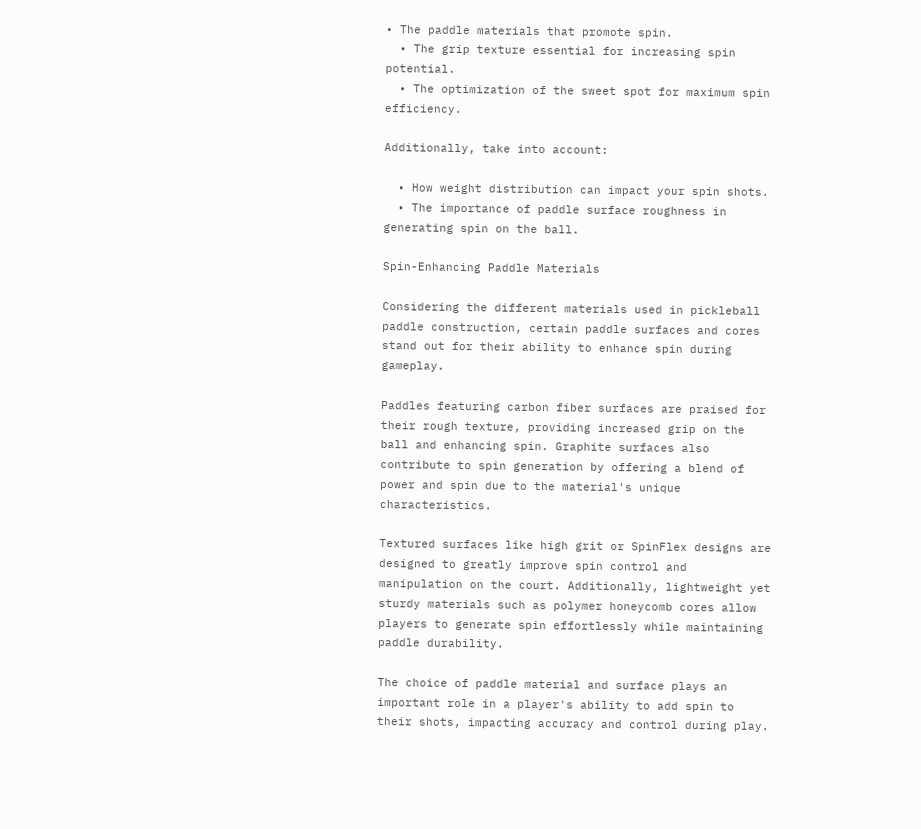• The paddle materials that promote spin.
  • The grip texture essential for increasing spin potential.
  • The optimization of the sweet spot for maximum spin efficiency.

Additionally, take into account:

  • How weight distribution can impact your spin shots.
  • The importance of paddle surface roughness in generating spin on the ball.

Spin-Enhancing Paddle Materials

Considering the different materials used in pickleball paddle construction, certain paddle surfaces and cores stand out for their ability to enhance spin during gameplay.

Paddles featuring carbon fiber surfaces are praised for their rough texture, providing increased grip on the ball and enhancing spin. Graphite surfaces also contribute to spin generation by offering a blend of power and spin due to the material's unique characteristics.

Textured surfaces like high grit or SpinFlex designs are designed to greatly improve spin control and manipulation on the court. Additionally, lightweight yet sturdy materials such as polymer honeycomb cores allow players to generate spin effortlessly while maintaining paddle durability.

The choice of paddle material and surface plays an important role in a player's ability to add spin to their shots, impacting accuracy and control during play.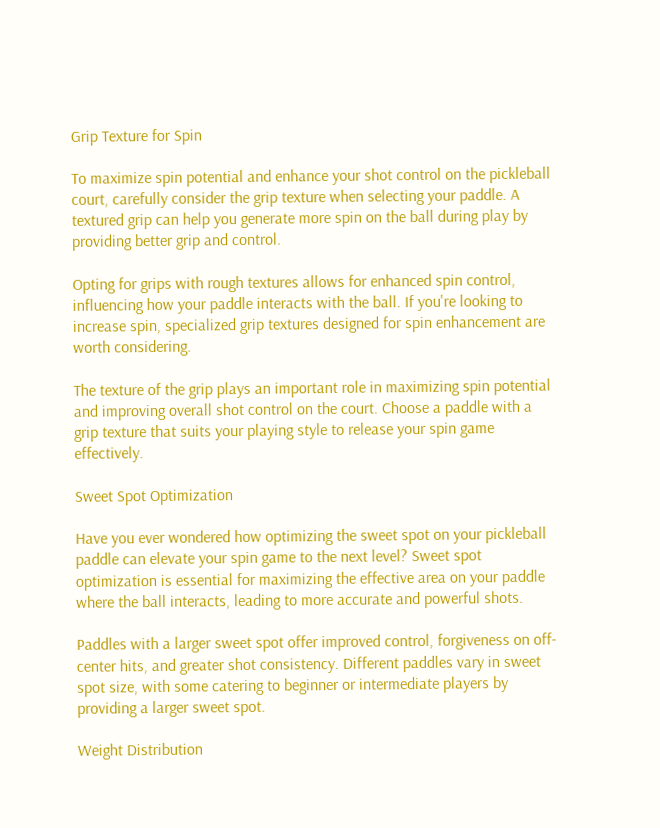Grip Texture for Spin

To maximize spin potential and enhance your shot control on the pickleball court, carefully consider the grip texture when selecting your paddle. A textured grip can help you generate more spin on the ball during play by providing better grip and control.

Opting for grips with rough textures allows for enhanced spin control, influencing how your paddle interacts with the ball. If you're looking to increase spin, specialized grip textures designed for spin enhancement are worth considering.

The texture of the grip plays an important role in maximizing spin potential and improving overall shot control on the court. Choose a paddle with a grip texture that suits your playing style to release your spin game effectively.

Sweet Spot Optimization

Have you ever wondered how optimizing the sweet spot on your pickleball paddle can elevate your spin game to the next level? Sweet spot optimization is essential for maximizing the effective area on your paddle where the ball interacts, leading to more accurate and powerful shots.

Paddles with a larger sweet spot offer improved control, forgiveness on off-center hits, and greater shot consistency. Different paddles vary in sweet spot size, with some catering to beginner or intermediate players by providing a larger sweet spot.

Weight Distribution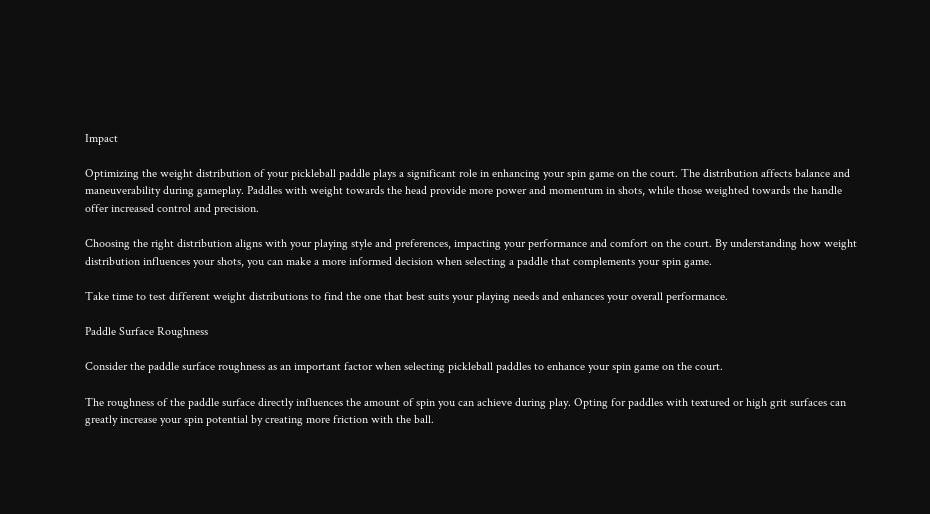Impact

Optimizing the weight distribution of your pickleball paddle plays a significant role in enhancing your spin game on the court. The distribution affects balance and maneuverability during gameplay. Paddles with weight towards the head provide more power and momentum in shots, while those weighted towards the handle offer increased control and precision.

Choosing the right distribution aligns with your playing style and preferences, impacting your performance and comfort on the court. By understanding how weight distribution influences your shots, you can make a more informed decision when selecting a paddle that complements your spin game.

Take time to test different weight distributions to find the one that best suits your playing needs and enhances your overall performance.

Paddle Surface Roughness

Consider the paddle surface roughness as an important factor when selecting pickleball paddles to enhance your spin game on the court.

The roughness of the paddle surface directly influences the amount of spin you can achieve during play. Opting for paddles with textured or high grit surfaces can greatly increase your spin potential by creating more friction with the ball.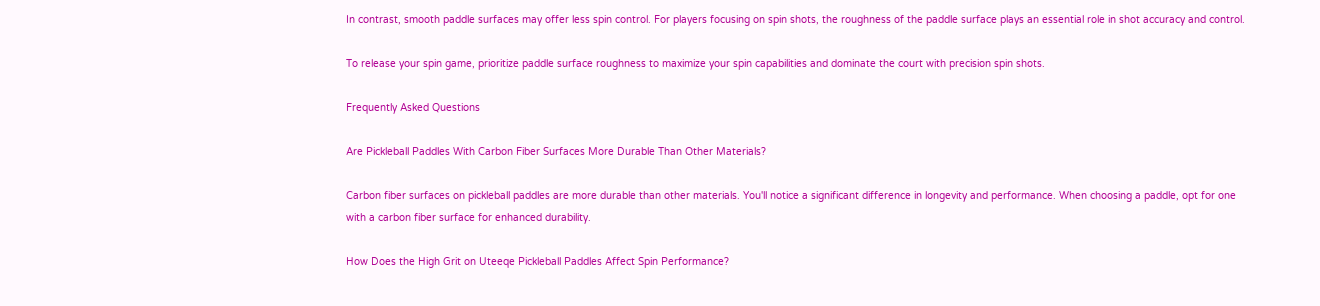In contrast, smooth paddle surfaces may offer less spin control. For players focusing on spin shots, the roughness of the paddle surface plays an essential role in shot accuracy and control.

To release your spin game, prioritize paddle surface roughness to maximize your spin capabilities and dominate the court with precision spin shots.

Frequently Asked Questions

Are Pickleball Paddles With Carbon Fiber Surfaces More Durable Than Other Materials?

Carbon fiber surfaces on pickleball paddles are more durable than other materials. You'll notice a significant difference in longevity and performance. When choosing a paddle, opt for one with a carbon fiber surface for enhanced durability.

How Does the High Grit on Uteeqe Pickleball Paddles Affect Spin Performance?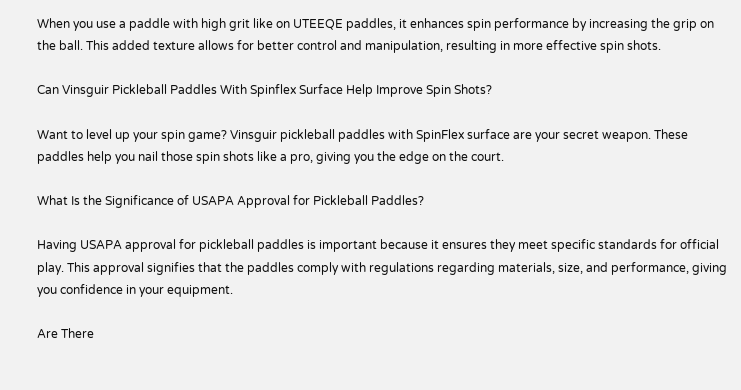When you use a paddle with high grit like on UTEEQE paddles, it enhances spin performance by increasing the grip on the ball. This added texture allows for better control and manipulation, resulting in more effective spin shots.

Can Vinsguir Pickleball Paddles With Spinflex Surface Help Improve Spin Shots?

Want to level up your spin game? Vinsguir pickleball paddles with SpinFlex surface are your secret weapon. These paddles help you nail those spin shots like a pro, giving you the edge on the court.

What Is the Significance of USAPA Approval for Pickleball Paddles?

Having USAPA approval for pickleball paddles is important because it ensures they meet specific standards for official play. This approval signifies that the paddles comply with regulations regarding materials, size, and performance, giving you confidence in your equipment.

Are There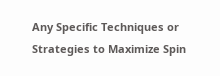Any Specific Techniques or Strategies to Maximize Spin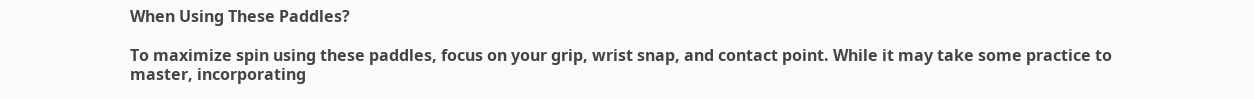When Using These Paddles?

To maximize spin using these paddles, focus on your grip, wrist snap, and contact point. While it may take some practice to master, incorporating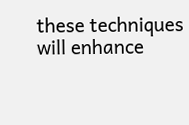these techniques will enhance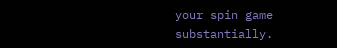your spin game substantially.